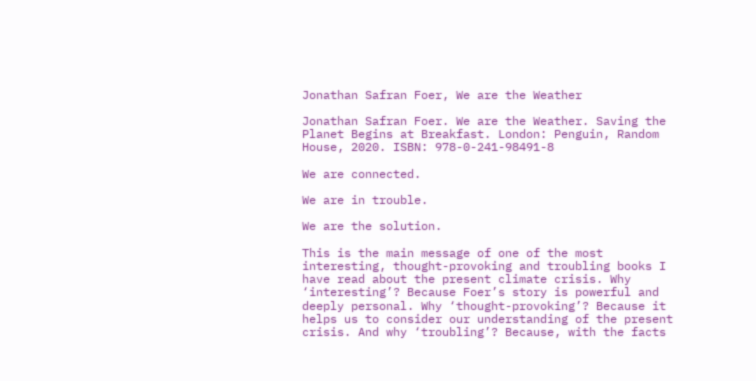Jonathan Safran Foer, We are the Weather

Jonathan Safran Foer. We are the Weather. Saving the Planet Begins at Breakfast. London: Penguin, Random House, 2020. ISBN: 978-0-241-98491-8

We are connected.

We are in trouble.

We are the solution.

This is the main message of one of the most interesting, thought-provoking and troubling books I have read about the present climate crisis. Why ‘interesting’? Because Foer’s story is powerful and deeply personal. Why ‘thought-provoking’? Because it helps us to consider our understanding of the present crisis. And why ‘troubling’? Because, with the facts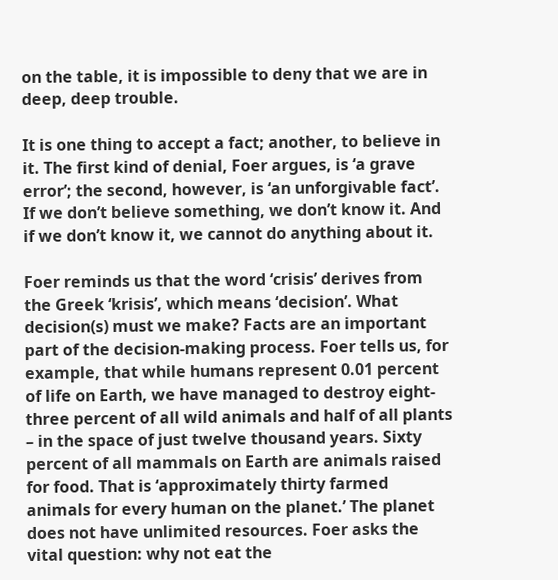on the table, it is impossible to deny that we are in deep, deep trouble.

It is one thing to accept a fact; another, to believe in it. The first kind of denial, Foer argues, is ‘a grave error’; the second, however, is ‘an unforgivable fact’. If we don’t believe something, we don’t know it. And if we don’t know it, we cannot do anything about it.

Foer reminds us that the word ‘crisis’ derives from the Greek ‘krisis’, which means ‘decision’. What decision(s) must we make? Facts are an important part of the decision-making process. Foer tells us, for example, that while humans represent 0.01 percent of life on Earth, we have managed to destroy eight-three percent of all wild animals and half of all plants – in the space of just twelve thousand years. Sixty percent of all mammals on Earth are animals raised for food. That is ‘approximately thirty farmed animals for every human on the planet.’ The planet does not have unlimited resources. Foer asks the vital question: why not eat the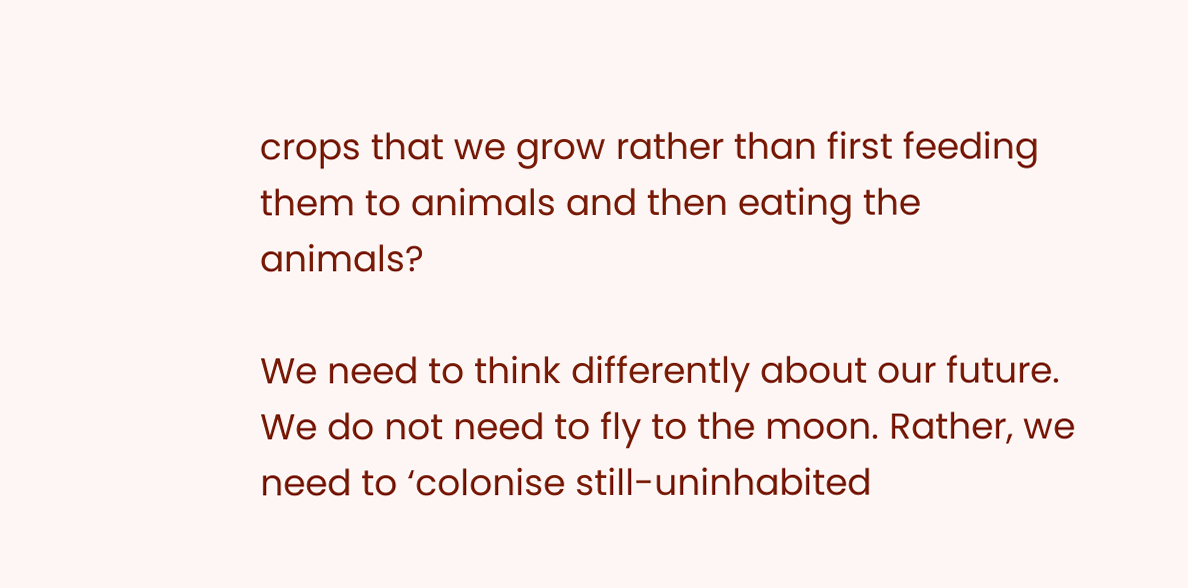crops that we grow rather than first feeding them to animals and then eating the animals?

We need to think differently about our future. We do not need to fly to the moon. Rather, we need to ‘colonise still-uninhabited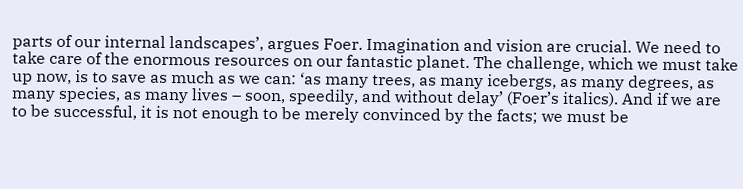parts of our internal landscapes’, argues Foer. Imagination and vision are crucial. We need to take care of the enormous resources on our fantastic planet. The challenge, which we must take up now, is to save as much as we can: ‘as many trees, as many icebergs, as many degrees, as many species, as many lives – soon, speedily, and without delay’ (Foer’s italics). And if we are to be successful, it is not enough to be merely convinced by the facts; we must be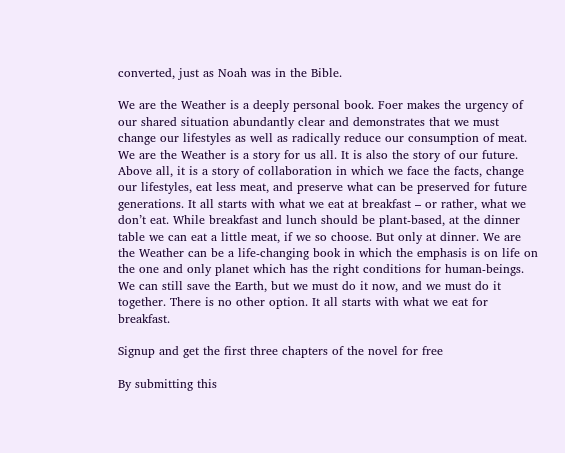converted, just as Noah was in the Bible.

We are the Weather is a deeply personal book. Foer makes the urgency of our shared situation abundantly clear and demonstrates that we must change our lifestyles as well as radically reduce our consumption of meat. We are the Weather is a story for us all. It is also the story of our future. Above all, it is a story of collaboration in which we face the facts, change our lifestyles, eat less meat, and preserve what can be preserved for future generations. It all starts with what we eat at breakfast – or rather, what we don’t eat. While breakfast and lunch should be plant-based, at the dinner table we can eat a little meat, if we so choose. But only at dinner. We are the Weather can be a life-changing book in which the emphasis is on life on the one and only planet which has the right conditions for human-beings. We can still save the Earth, but we must do it now, and we must do it together. There is no other option. It all starts with what we eat for breakfast.

Signup and get the first three chapters of the novel for free

By submitting this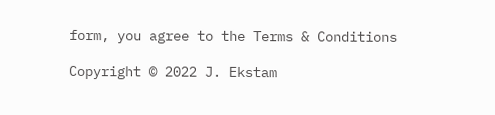form, you agree to the Terms & Conditions

Copyright © 2022 J. Ekstam